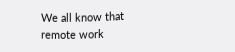We all know that remote work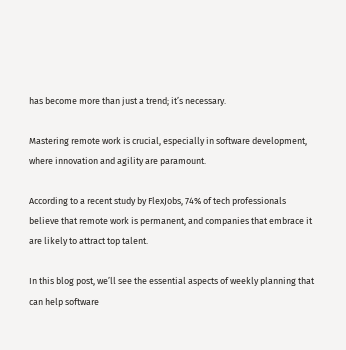has become more than just a trend; it’s necessary.

Mastering remote work is crucial, especially in software development, where innovation and agility are paramount.

According to a recent study by FlexJobs, 74% of tech professionals believe that remote work is permanent, and companies that embrace it are likely to attract top talent.

In this blog post, we’ll see the essential aspects of weekly planning that can help software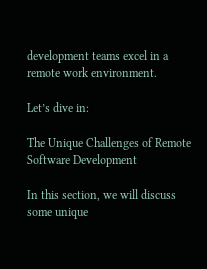development teams excel in a remote work environment.

Let’s dive in:

The Unique Challenges of Remote Software Development

In this section, we will discuss some unique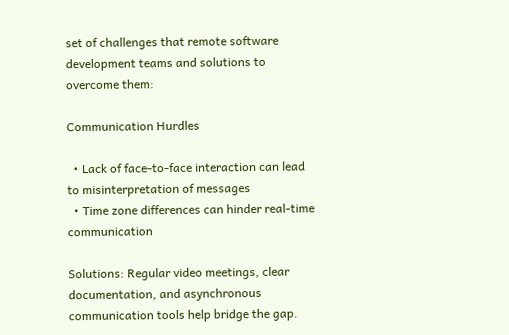set of challenges that remote software development teams and solutions to overcome them:

Communication Hurdles

  • Lack of face-to-face interaction can lead to misinterpretation of messages
  • Time zone differences can hinder real-time communication

Solutions: Regular video meetings, clear documentation, and asynchronous communication tools help bridge the gap.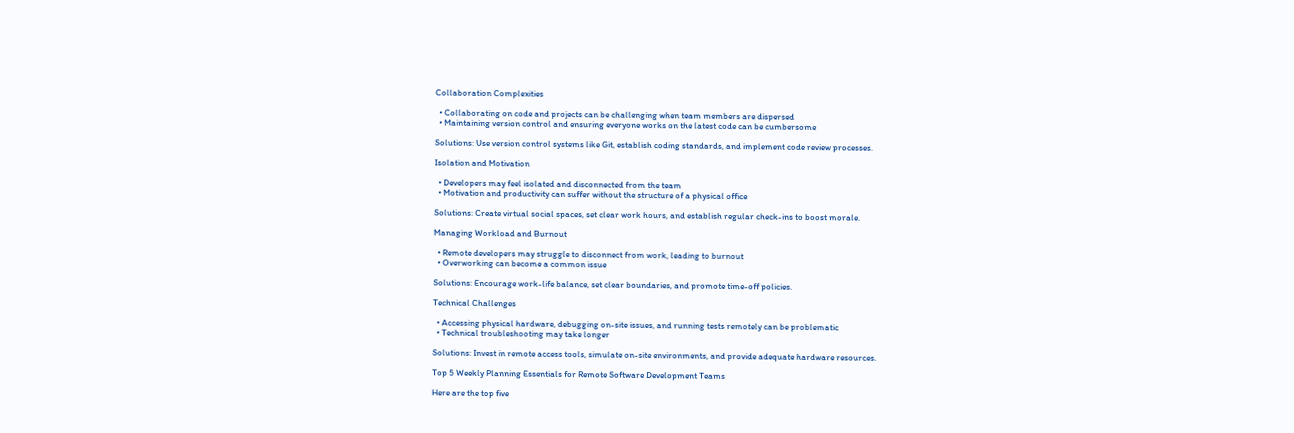Collaboration Complexities

  • Collaborating on code and projects can be challenging when team members are dispersed
  • Maintaining version control and ensuring everyone works on the latest code can be cumbersome

Solutions: Use version control systems like Git, establish coding standards, and implement code review processes.

Isolation and Motivation

  • Developers may feel isolated and disconnected from the team
  • Motivation and productivity can suffer without the structure of a physical office

Solutions: Create virtual social spaces, set clear work hours, and establish regular check-ins to boost morale.

Managing Workload and Burnout

  • Remote developers may struggle to disconnect from work, leading to burnout
  • Overworking can become a common issue

Solutions: Encourage work-life balance, set clear boundaries, and promote time-off policies.

Technical Challenges

  • Accessing physical hardware, debugging on-site issues, and running tests remotely can be problematic
  • Technical troubleshooting may take longer

Solutions: Invest in remote access tools, simulate on-site environments, and provide adequate hardware resources.

Top 5 Weekly Planning Essentials for Remote Software Development Teams

Here are the top five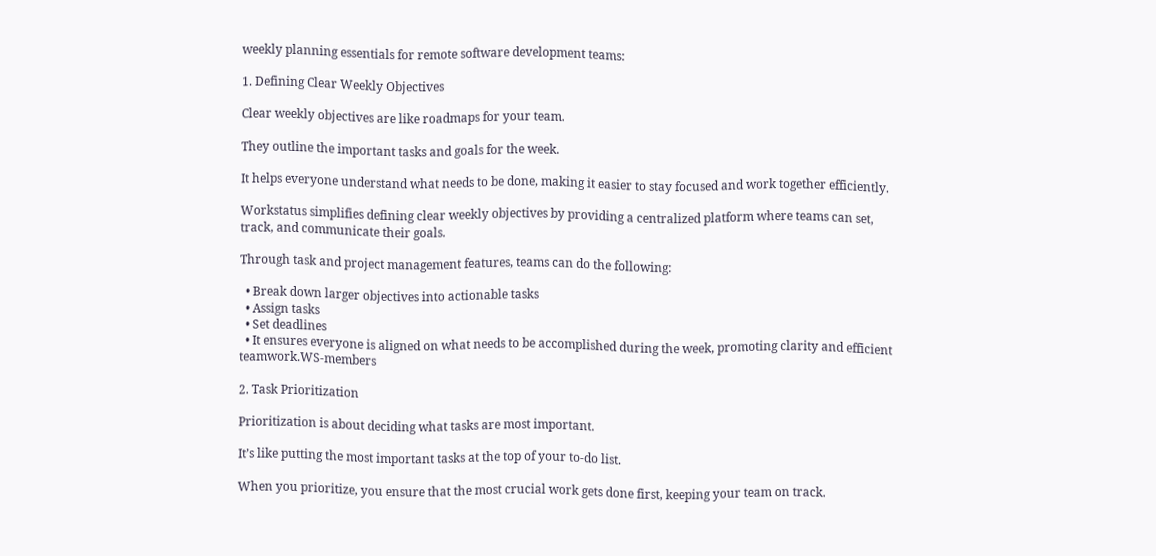weekly planning essentials for remote software development teams:

1. Defining Clear Weekly Objectives

Clear weekly objectives are like roadmaps for your team.

They outline the important tasks and goals for the week.

It helps everyone understand what needs to be done, making it easier to stay focused and work together efficiently.

Workstatus simplifies defining clear weekly objectives by providing a centralized platform where teams can set, track, and communicate their goals.

Through task and project management features, teams can do the following:

  • Break down larger objectives into actionable tasks
  • Assign tasks
  • Set deadlines
  • It ensures everyone is aligned on what needs to be accomplished during the week, promoting clarity and efficient teamwork.WS-members

2. Task Prioritization

Prioritization is about deciding what tasks are most important.

It’s like putting the most important tasks at the top of your to-do list.

When you prioritize, you ensure that the most crucial work gets done first, keeping your team on track.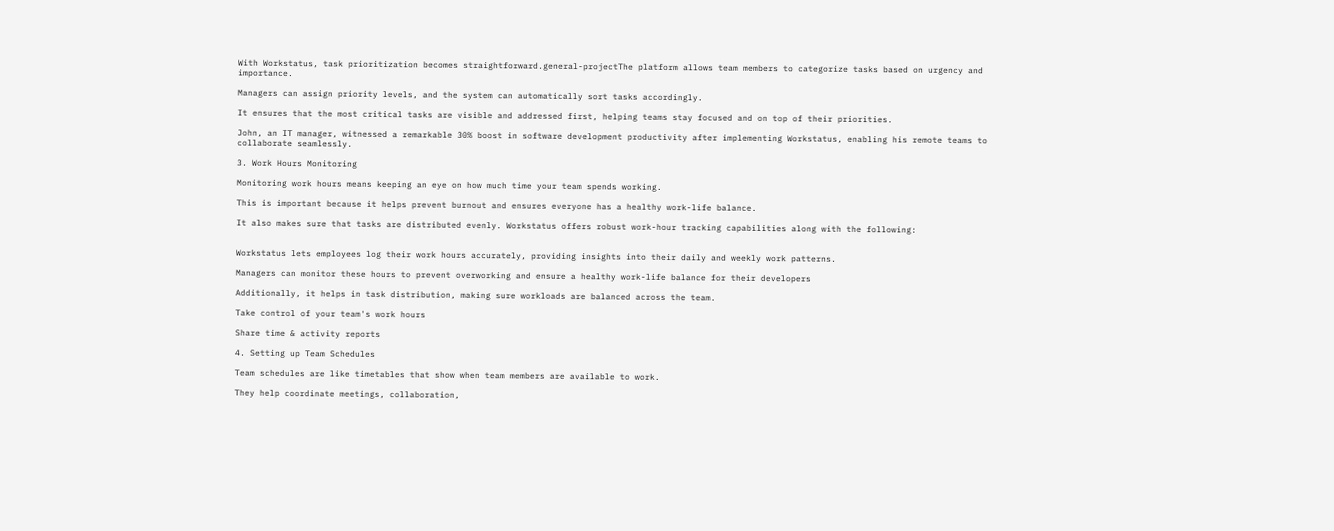With Workstatus, task prioritization becomes straightforward.general-projectThe platform allows team members to categorize tasks based on urgency and importance.

Managers can assign priority levels, and the system can automatically sort tasks accordingly.

It ensures that the most critical tasks are visible and addressed first, helping teams stay focused and on top of their priorities.

John, an IT manager, witnessed a remarkable 30% boost in software development productivity after implementing Workstatus, enabling his remote teams to collaborate seamlessly.

3. Work Hours Monitoring

Monitoring work hours means keeping an eye on how much time your team spends working.

This is important because it helps prevent burnout and ensures everyone has a healthy work-life balance.

It also makes sure that tasks are distributed evenly. Workstatus offers robust work-hour tracking capabilities along with the following:


Workstatus lets employees log their work hours accurately, providing insights into their daily and weekly work patterns.

Managers can monitor these hours to prevent overworking and ensure a healthy work-life balance for their developers

Additionally, it helps in task distribution, making sure workloads are balanced across the team.

Take control of your team's work hours

Share time & activity reports

4. Setting up Team Schedules

Team schedules are like timetables that show when team members are available to work.

They help coordinate meetings, collaboration,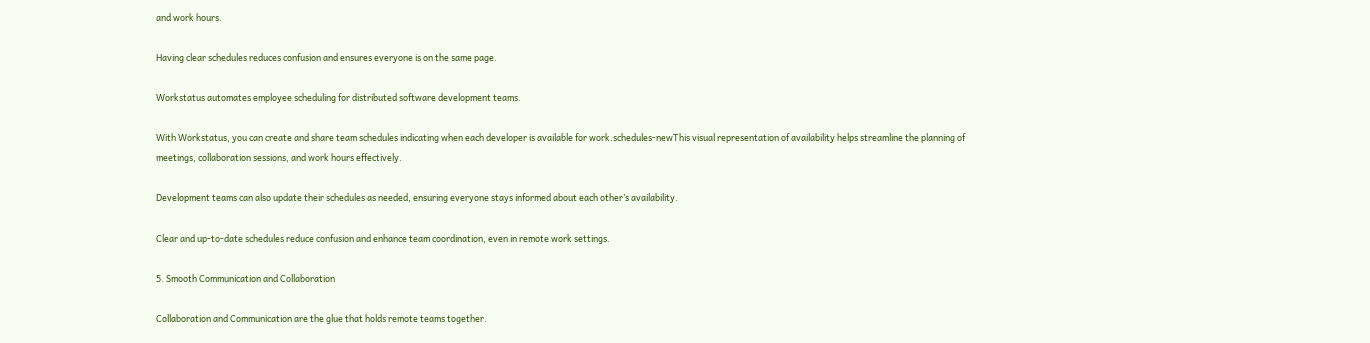and work hours.

Having clear schedules reduces confusion and ensures everyone is on the same page.

Workstatus automates employee scheduling for distributed software development teams.

With Workstatus, you can create and share team schedules indicating when each developer is available for work.schedules-newThis visual representation of availability helps streamline the planning of meetings, collaboration sessions, and work hours effectively.

Development teams can also update their schedules as needed, ensuring everyone stays informed about each other’s availability.

Clear and up-to-date schedules reduce confusion and enhance team coordination, even in remote work settings.

5. Smooth Communication and Collaboration

Collaboration and Communication are the glue that holds remote teams together.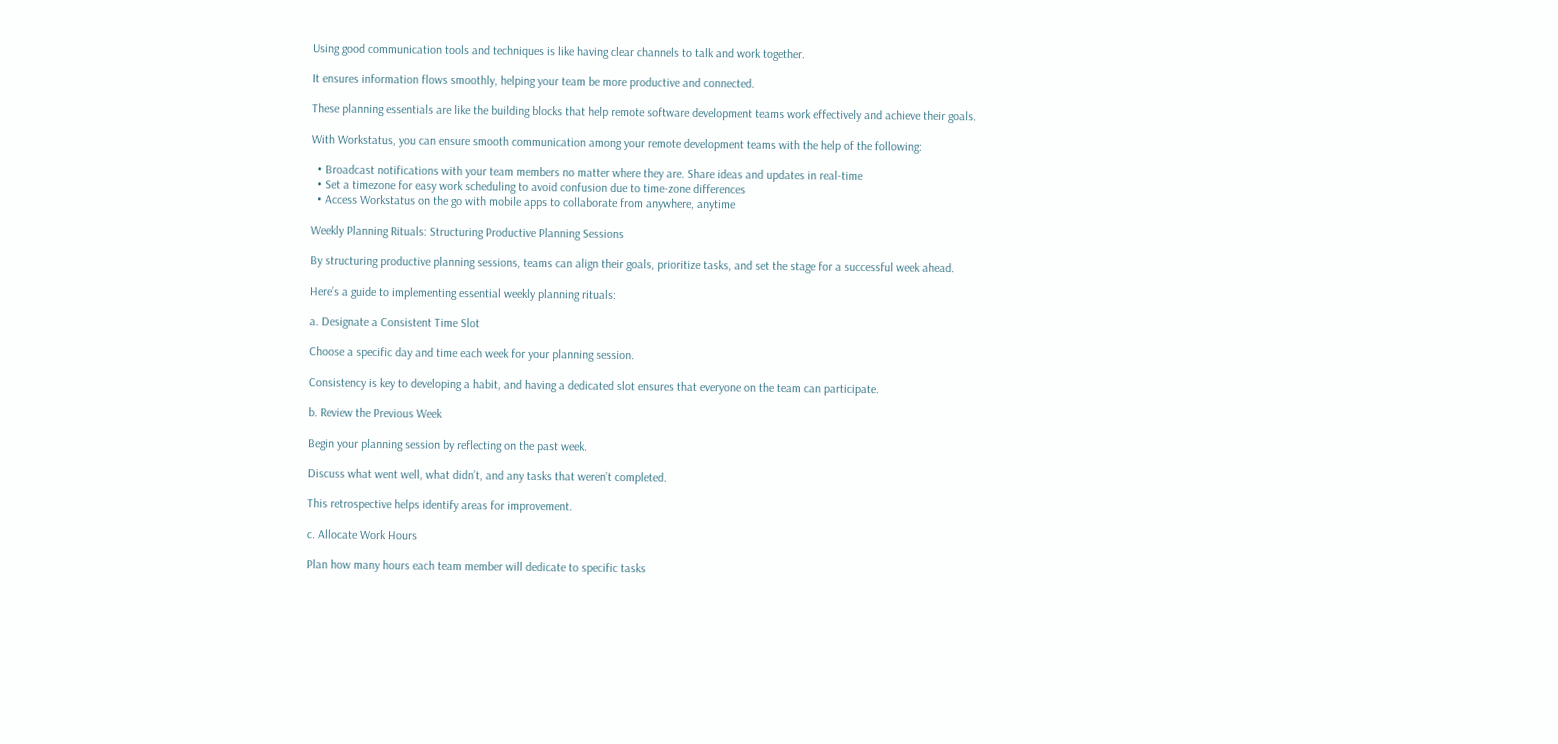Using good communication tools and techniques is like having clear channels to talk and work together.

It ensures information flows smoothly, helping your team be more productive and connected.

These planning essentials are like the building blocks that help remote software development teams work effectively and achieve their goals.

With Workstatus, you can ensure smooth communication among your remote development teams with the help of the following:

  • Broadcast notifications with your team members no matter where they are. Share ideas and updates in real-time
  • Set a timezone for easy work scheduling to avoid confusion due to time-zone differences
  • Access Workstatus on the go with mobile apps to collaborate from anywhere, anytime

Weekly Planning Rituals: Structuring Productive Planning Sessions

By structuring productive planning sessions, teams can align their goals, prioritize tasks, and set the stage for a successful week ahead.

Here’s a guide to implementing essential weekly planning rituals:

a. Designate a Consistent Time Slot

Choose a specific day and time each week for your planning session.

Consistency is key to developing a habit, and having a dedicated slot ensures that everyone on the team can participate.

b. Review the Previous Week

Begin your planning session by reflecting on the past week.

Discuss what went well, what didn’t, and any tasks that weren’t completed.

This retrospective helps identify areas for improvement.

c. Allocate Work Hours

Plan how many hours each team member will dedicate to specific tasks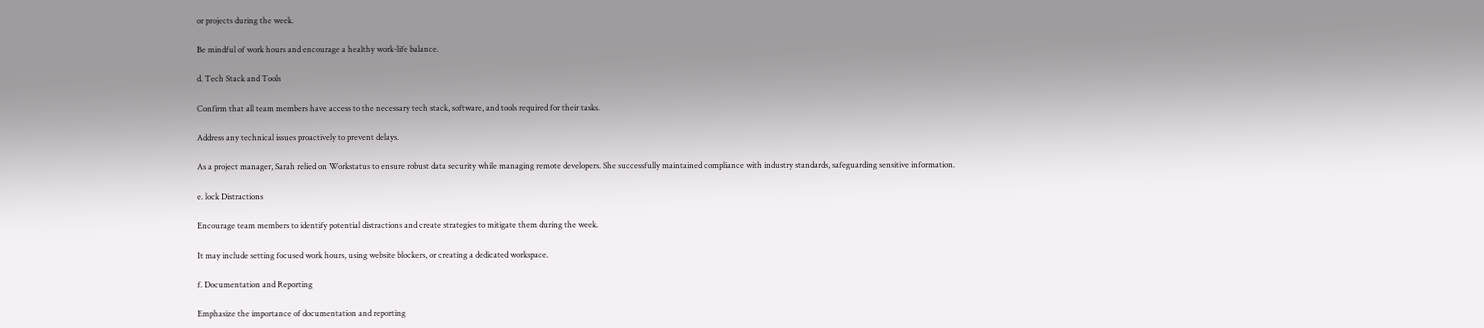or projects during the week.

Be mindful of work hours and encourage a healthy work-life balance.

d. Tech Stack and Tools

Confirm that all team members have access to the necessary tech stack, software, and tools required for their tasks.

Address any technical issues proactively to prevent delays.

As a project manager, Sarah relied on Workstatus to ensure robust data security while managing remote developers. She successfully maintained compliance with industry standards, safeguarding sensitive information.

e. lock Distractions

Encourage team members to identify potential distractions and create strategies to mitigate them during the week.

It may include setting focused work hours, using website blockers, or creating a dedicated workspace.

f. Documentation and Reporting

Emphasize the importance of documentation and reporting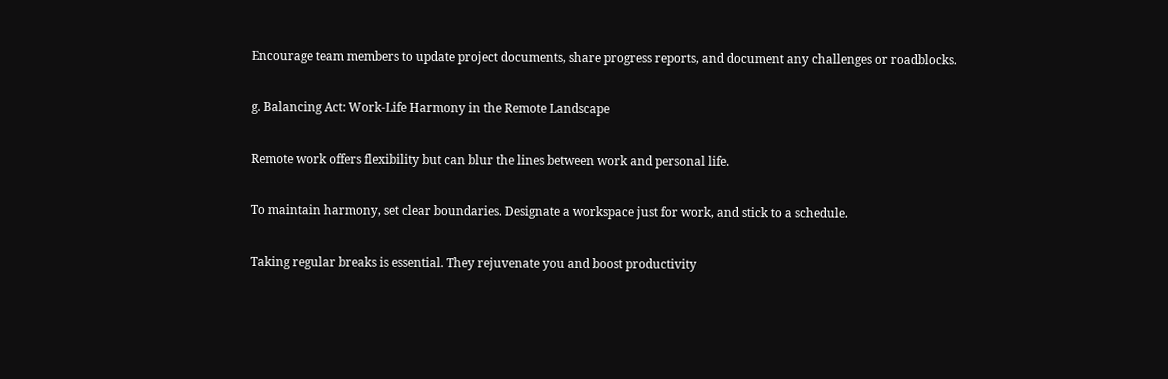Encourage team members to update project documents, share progress reports, and document any challenges or roadblocks.

g. Balancing Act: Work-Life Harmony in the Remote Landscape

Remote work offers flexibility but can blur the lines between work and personal life.

To maintain harmony, set clear boundaries. Designate a workspace just for work, and stick to a schedule.

Taking regular breaks is essential. They rejuvenate you and boost productivity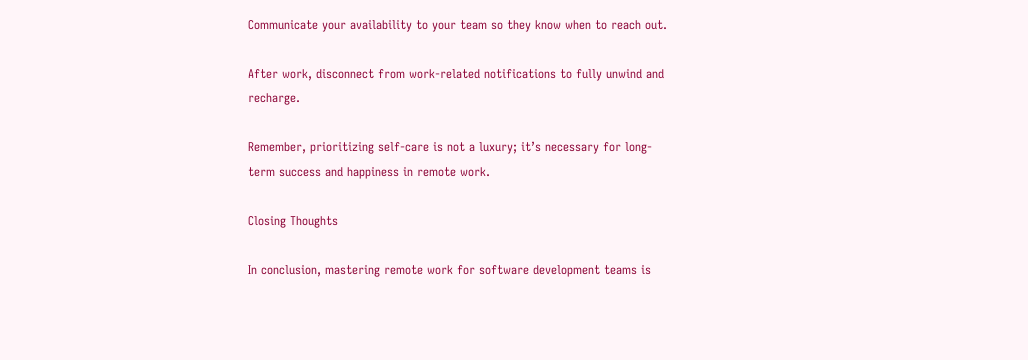Communicate your availability to your team so they know when to reach out.

After work, disconnect from work-related notifications to fully unwind and recharge.

Remember, prioritizing self-care is not a luxury; it’s necessary for long-term success and happiness in remote work.

Closing Thoughts

In conclusion, mastering remote work for software development teams is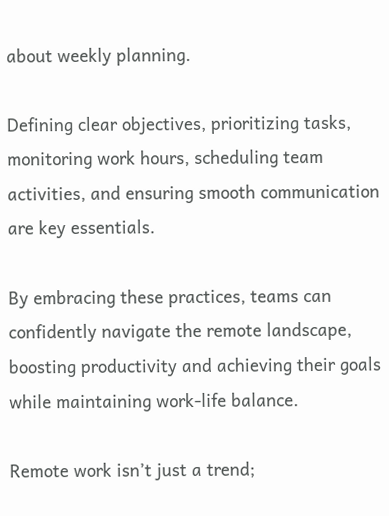about weekly planning.

Defining clear objectives, prioritizing tasks, monitoring work hours, scheduling team activities, and ensuring smooth communication are key essentials.

By embracing these practices, teams can confidently navigate the remote landscape, boosting productivity and achieving their goals while maintaining work-life balance.

Remote work isn’t just a trend;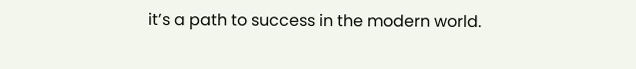it’s a path to success in the modern world.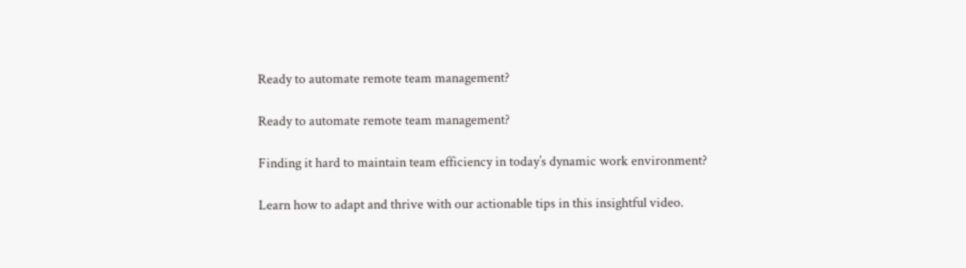Ready to automate remote team management?

Ready to automate remote team management?

Finding it hard to maintain team efficiency in today’s dynamic work environment?

Learn how to adapt and thrive with our actionable tips in this insightful video.